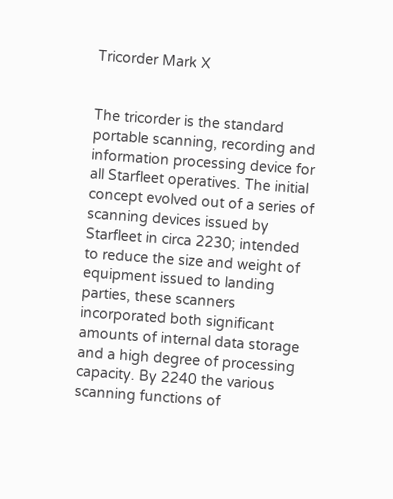Tricorder Mark X


The tricorder is the standard portable scanning, recording and information processing device for all Starfleet operatives. The initial concept evolved out of a series of scanning devices issued by Starfleet in circa 2230; intended to reduce the size and weight of equipment issued to landing parties, these scanners incorporated both significant amounts of internal data storage and a high degree of processing capacity. By 2240 the various scanning functions of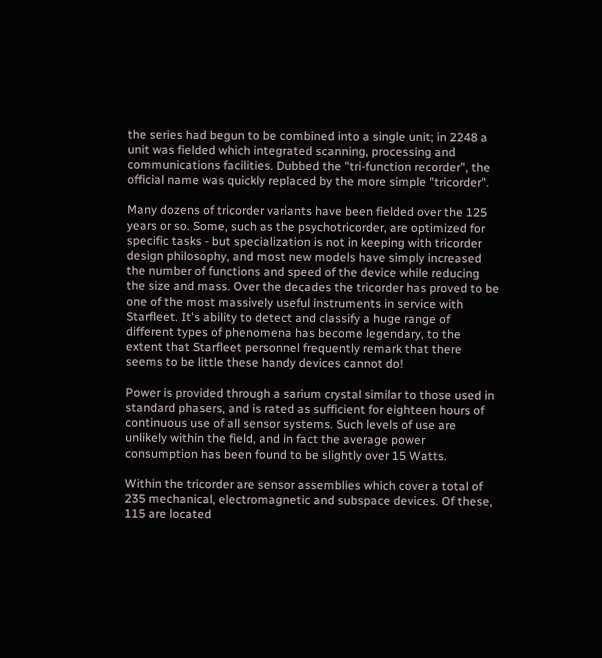the series had begun to be combined into a single unit; in 2248 a unit was fielded which integrated scanning, processing and communications facilities. Dubbed the "tri-function recorder", the official name was quickly replaced by the more simple "tricorder".

Many dozens of tricorder variants have been fielded over the 125 years or so. Some, such as the psychotricorder, are optimized for specific tasks - but specialization is not in keeping with tricorder design philosophy, and most new models have simply increased the number of functions and speed of the device while reducing the size and mass. Over the decades the tricorder has proved to be one of the most massively useful instruments in service with Starfleet. It's ability to detect and classify a huge range of different types of phenomena has become legendary, to the extent that Starfleet personnel frequently remark that there seems to be little these handy devices cannot do!

Power is provided through a sarium crystal similar to those used in standard phasers, and is rated as sufficient for eighteen hours of continuous use of all sensor systems. Such levels of use are unlikely within the field, and in fact the average power consumption has been found to be slightly over 15 Watts.

Within the tricorder are sensor assemblies which cover a total of 235 mechanical, electromagnetic and subspace devices. Of these, 115 are located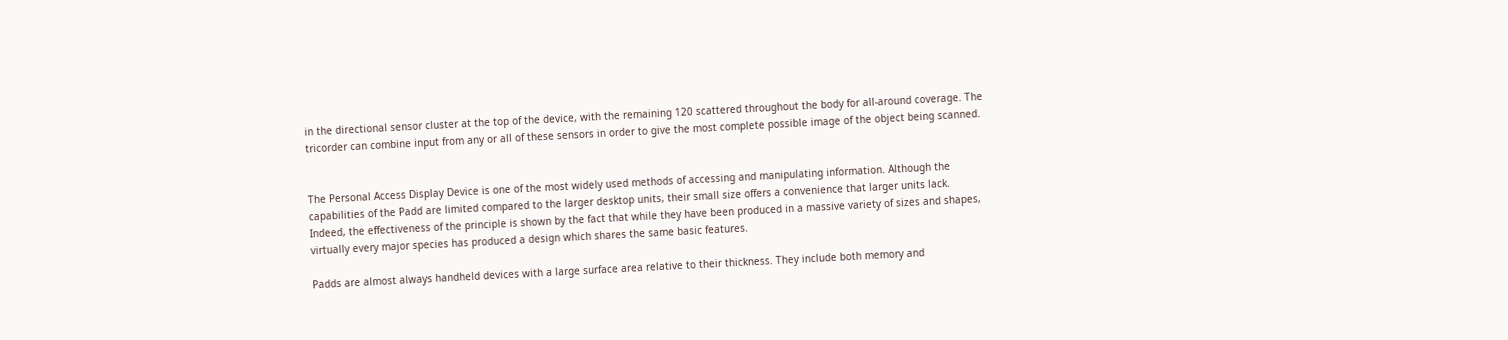in the directional sensor cluster at the top of the device, with the remaining 120 scattered throughout the body for all-around coverage. The tricorder can combine input from any or all of these sensors in order to give the most complete possible image of the object being scanned.


The Personal Access Display Device is one of the most widely used methods of accessing and manipulating information. Although the capabilities of the Padd are limited compared to the larger desktop units, their small size offers a convenience that larger units lack. Indeed, the effectiveness of the principle is shown by the fact that while they have been produced in a massive variety of sizes and shapes, virtually every major species has produced a design which shares the same basic features.

Padds are almost always handheld devices with a large surface area relative to their thickness. They include both memory and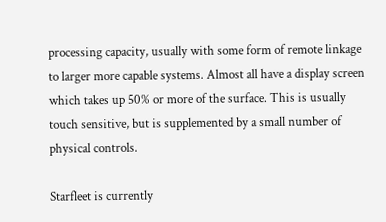processing capacity, usually with some form of remote linkage to larger more capable systems. Almost all have a display screen which takes up 50% or more of the surface. This is usually touch sensitive, but is supplemented by a small number of physical controls.

Starfleet is currently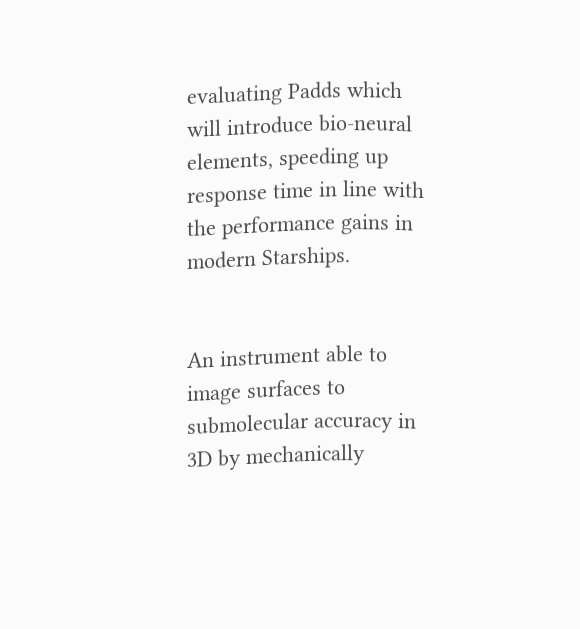evaluating Padds which will introduce bio-neural elements, speeding up response time in line with the performance gains in modern Starships.


An instrument able to image surfaces to submolecular accuracy in 3D by mechanically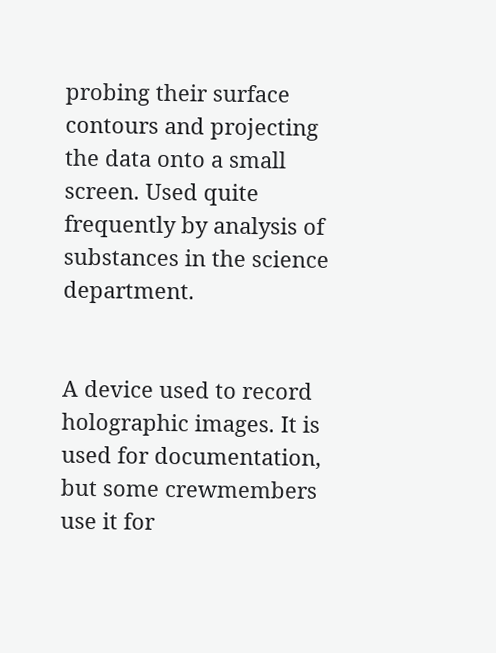probing their surface contours and projecting the data onto a small screen. Used quite frequently by analysis of substances in the science department.


A device used to record holographic images. It is used for documentation, but some crewmembers use it for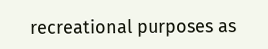recreational purposes as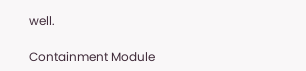well.

Containment Module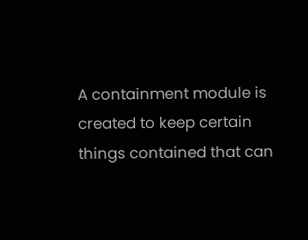A containment module is created to keep certain things contained that can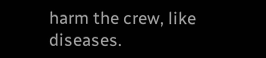harm the crew, like diseases.